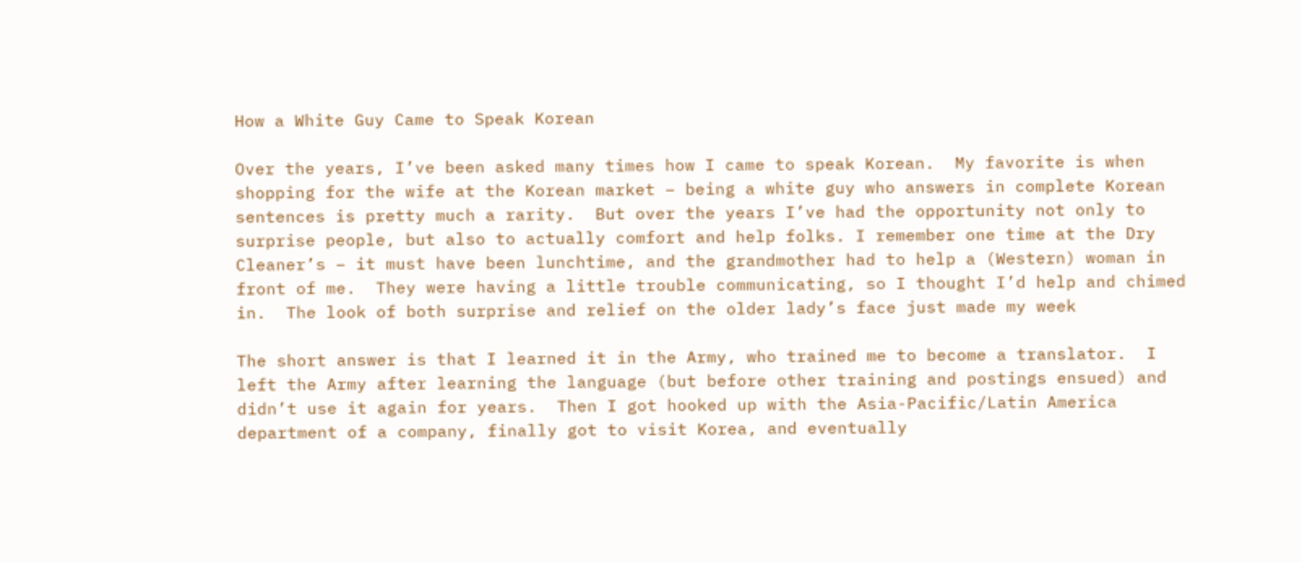How a White Guy Came to Speak Korean

Over the years, I’ve been asked many times how I came to speak Korean.  My favorite is when shopping for the wife at the Korean market – being a white guy who answers in complete Korean sentences is pretty much a rarity.  But over the years I’ve had the opportunity not only to surprise people, but also to actually comfort and help folks. I remember one time at the Dry Cleaner’s – it must have been lunchtime, and the grandmother had to help a (Western) woman in front of me.  They were having a little trouble communicating, so I thought I’d help and chimed in.  The look of both surprise and relief on the older lady’s face just made my week

The short answer is that I learned it in the Army, who trained me to become a translator.  I left the Army after learning the language (but before other training and postings ensued) and didn’t use it again for years.  Then I got hooked up with the Asia-Pacific/Latin America department of a company, finally got to visit Korea, and eventually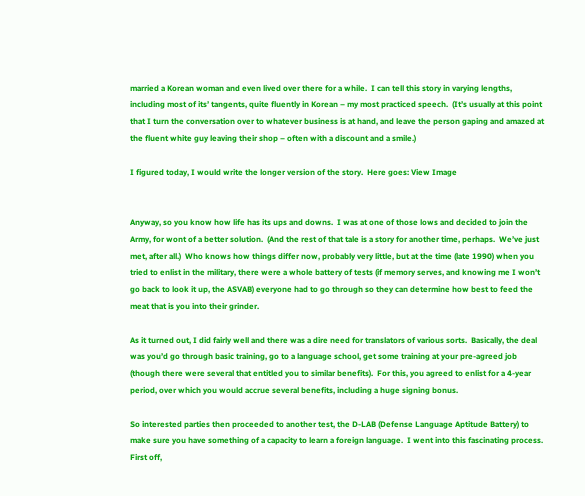married a Korean woman and even lived over there for a while.  I can tell this story in varying lengths, including most of its’ tangents, quite fluently in Korean – my most practiced speech.  (It’s usually at this point that I turn the conversation over to whatever business is at hand, and leave the person gaping and amazed at the fluent white guy leaving their shop – often with a discount and a smile.)

I figured today, I would write the longer version of the story.  Here goes: View Image


Anyway, so you know how life has its ups and downs.  I was at one of those lows and decided to join the Army, for wont of a better solution.  (And the rest of that tale is a story for another time, perhaps.  We’ve just met, after all.)  Who knows how things differ now, probably very little, but at the time (late 1990) when you tried to enlist in the military, there were a whole battery of tests (if memory serves, and knowing me I won’t go back to look it up, the ASVAB) everyone had to go through so they can determine how best to feed the meat that is you into their grinder.

As it turned out, I did fairly well and there was a dire need for translators of various sorts.  Basically, the deal was you’d go through basic training, go to a language school, get some training at your pre-agreed job (though there were several that entitled you to similar benefits).  For this, you agreed to enlist for a 4-year period, over which you would accrue several benefits, including a huge signing bonus.

So interested parties then proceeded to another test, the D-LAB (Defense Language Aptitude Battery) to make sure you have something of a capacity to learn a foreign language.  I went into this fascinating process.  First off,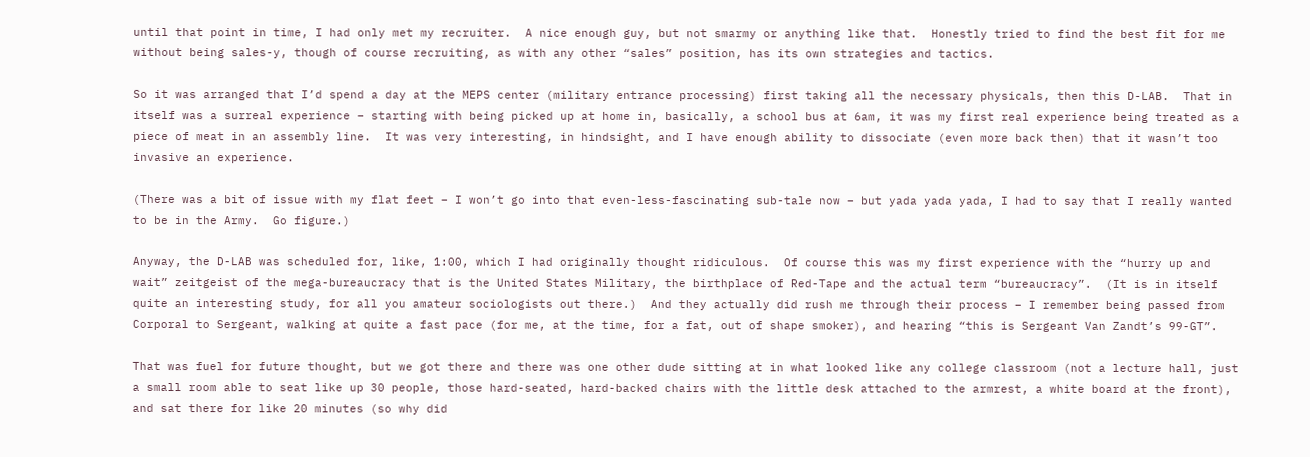until that point in time, I had only met my recruiter.  A nice enough guy, but not smarmy or anything like that.  Honestly tried to find the best fit for me without being sales-y, though of course recruiting, as with any other “sales” position, has its own strategies and tactics.

So it was arranged that I’d spend a day at the MEPS center (military entrance processing) first taking all the necessary physicals, then this D-LAB.  That in itself was a surreal experience – starting with being picked up at home in, basically, a school bus at 6am, it was my first real experience being treated as a piece of meat in an assembly line.  It was very interesting, in hindsight, and I have enough ability to dissociate (even more back then) that it wasn’t too invasive an experience.

(There was a bit of issue with my flat feet – I won’t go into that even-less-fascinating sub-tale now – but yada yada yada, I had to say that I really wanted to be in the Army.  Go figure.)

Anyway, the D-LAB was scheduled for, like, 1:00, which I had originally thought ridiculous.  Of course this was my first experience with the “hurry up and wait” zeitgeist of the mega-bureaucracy that is the United States Military, the birthplace of Red-Tape and the actual term “bureaucracy”.  (It is in itself quite an interesting study, for all you amateur sociologists out there.)  And they actually did rush me through their process – I remember being passed from Corporal to Sergeant, walking at quite a fast pace (for me, at the time, for a fat, out of shape smoker), and hearing “this is Sergeant Van Zandt’s 99-GT”.

That was fuel for future thought, but we got there and there was one other dude sitting at in what looked like any college classroom (not a lecture hall, just a small room able to seat like up 30 people, those hard-seated, hard-backed chairs with the little desk attached to the armrest, a white board at the front), and sat there for like 20 minutes (so why did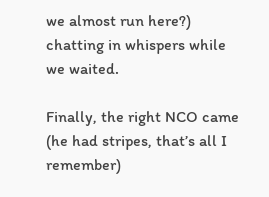we almost run here?) chatting in whispers while we waited.

Finally, the right NCO came (he had stripes, that’s all I remember)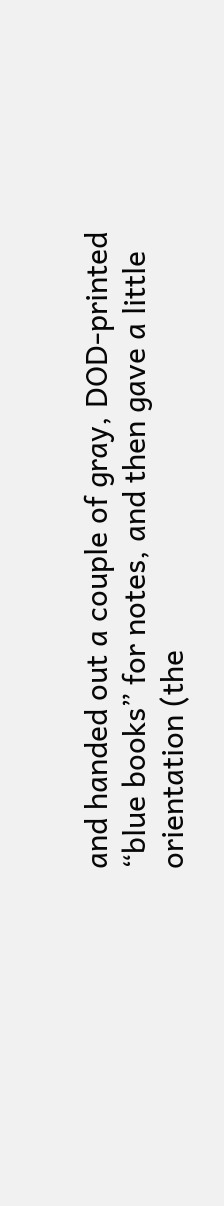and handed out a couple of gray, DOD-printed “blue books” for notes, and then gave a little orientation (the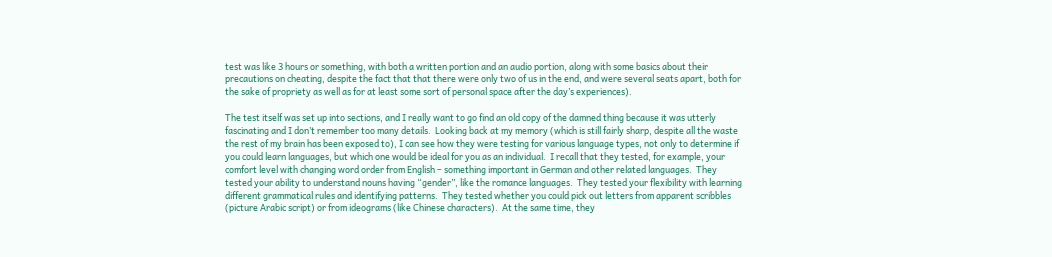test was like 3 hours or something, with both a written portion and an audio portion, along with some basics about their precautions on cheating, despite the fact that that there were only two of us in the end, and were several seats apart, both for the sake of propriety as well as for at least some sort of personal space after the day’s experiences).

The test itself was set up into sections, and I really want to go find an old copy of the damned thing because it was utterly fascinating and I don’t remember too many details.  Looking back at my memory (which is still fairly sharp, despite all the waste the rest of my brain has been exposed to), I can see how they were testing for various language types, not only to determine if you could learn languages, but which one would be ideal for you as an individual.  I recall that they tested, for example, your comfort level with changing word order from English – something important in German and other related languages.  They tested your ability to understand nouns having “gender”, like the romance languages.  They tested your flexibility with learning different grammatical rules and identifying patterns.  They tested whether you could pick out letters from apparent scribbles (picture Arabic script) or from ideograms (like Chinese characters).  At the same time, they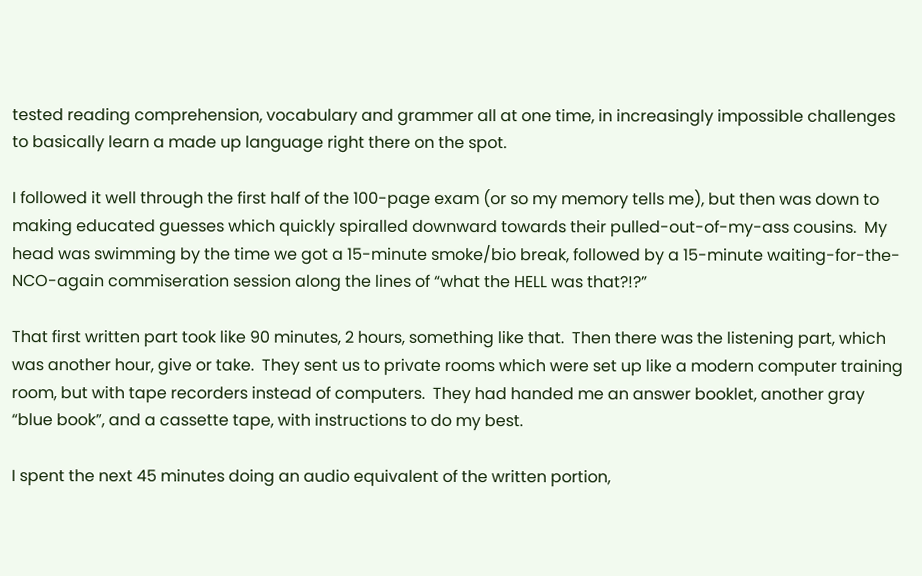tested reading comprehension, vocabulary and grammer all at one time, in increasingly impossible challenges to basically learn a made up language right there on the spot.

I followed it well through the first half of the 100-page exam (or so my memory tells me), but then was down to making educated guesses which quickly spiralled downward towards their pulled-out-of-my-ass cousins.  My head was swimming by the time we got a 15-minute smoke/bio break, followed by a 15-minute waiting-for-the-NCO-again commiseration session along the lines of “what the HELL was that?!?”

That first written part took like 90 minutes, 2 hours, something like that.  Then there was the listening part, which was another hour, give or take.  They sent us to private rooms which were set up like a modern computer training room, but with tape recorders instead of computers.  They had handed me an answer booklet, another gray “blue book”, and a cassette tape, with instructions to do my best.

I spent the next 45 minutes doing an audio equivalent of the written portion,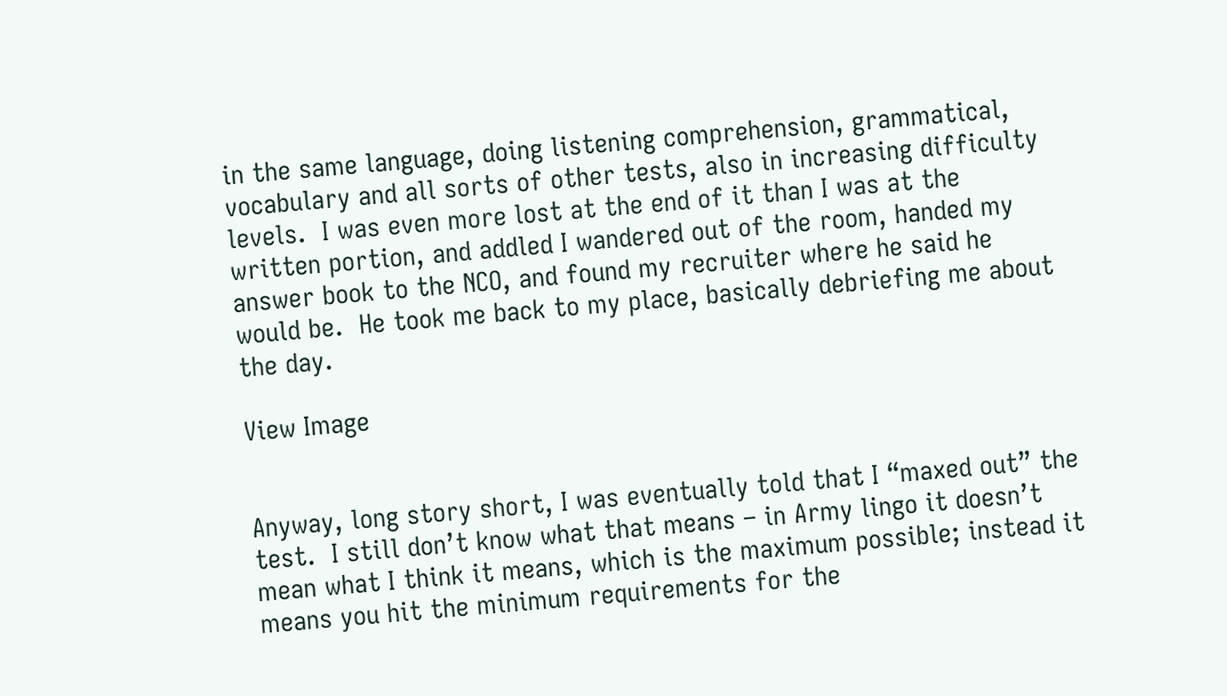in the same language, doing listening comprehension, grammatical, vocabulary and all sorts of other tests, also in increasing difficulty levels.  I was even more lost at the end of it than I was at the written portion, and addled I wandered out of the room, handed my answer book to the NCO, and found my recruiter where he said he would be.  He took me back to my place, basically debriefing me about the day.

View Image


Anyway, long story short, I was eventually told that I “maxed out” the test.  I still don’t know what that means – in Army lingo it doesn’t mean what I think it means, which is the maximum possible; instead it means you hit the minimum requirements for the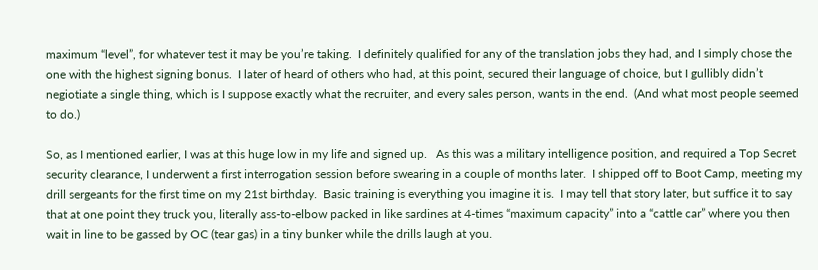maximum “level”, for whatever test it may be you’re taking.  I definitely qualified for any of the translation jobs they had, and I simply chose the one with the highest signing bonus.  I later of heard of others who had, at this point, secured their language of choice, but I gullibly didn’t negiotiate a single thing, which is I suppose exactly what the recruiter, and every sales person, wants in the end.  (And what most people seemed to do.)

So, as I mentioned earlier, I was at this huge low in my life and signed up.   As this was a military intelligence position, and required a Top Secret security clearance, I underwent a first interrogation session before swearing in a couple of months later.  I shipped off to Boot Camp, meeting my drill sergeants for the first time on my 21st birthday.  Basic training is everything you imagine it is.  I may tell that story later, but suffice it to say that at one point they truck you, literally ass-to-elbow packed in like sardines at 4-times “maximum capacity” into a “cattle car” where you then wait in line to be gassed by OC (tear gas) in a tiny bunker while the drills laugh at you.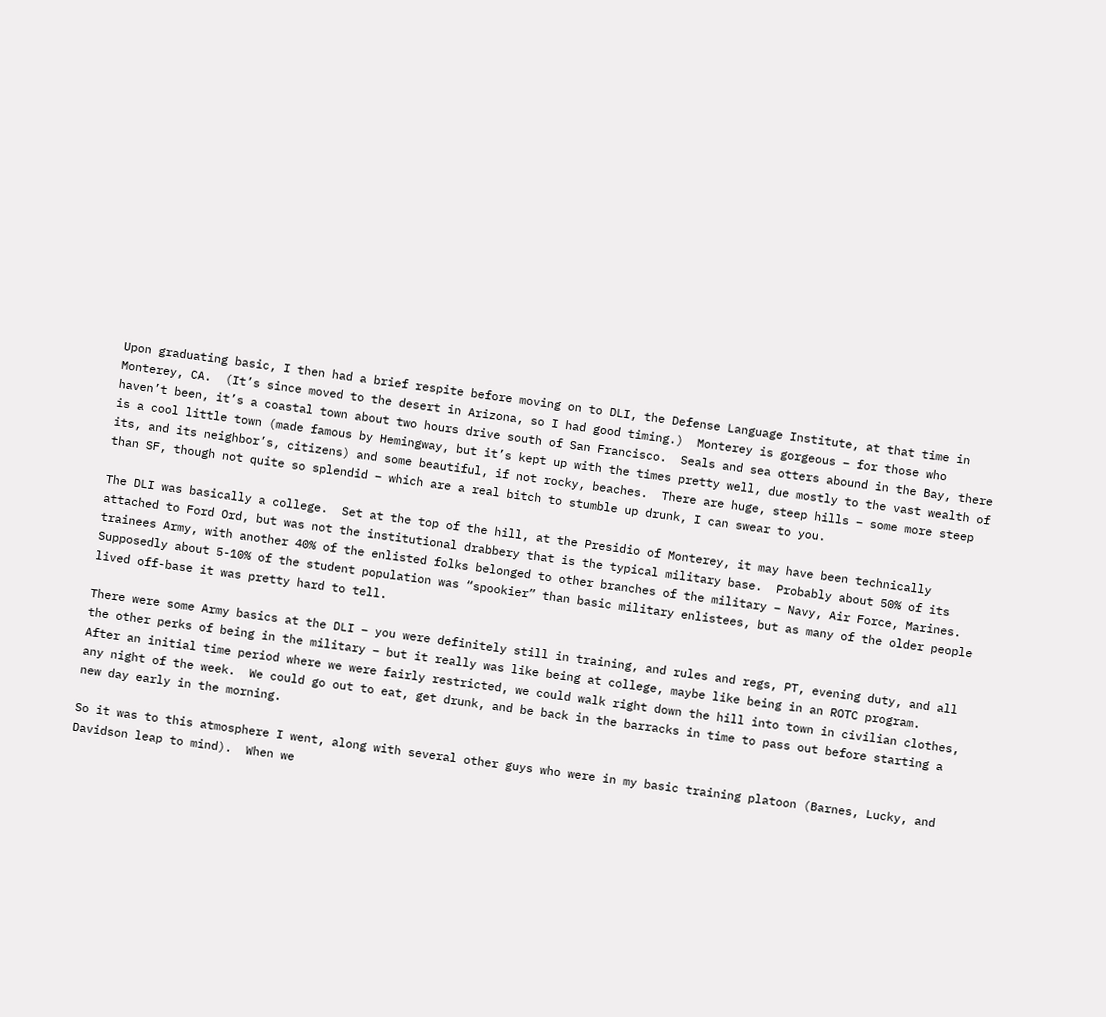Upon graduating basic, I then had a brief respite before moving on to DLI, the Defense Language Institute, at that time in Monterey, CA.  (It’s since moved to the desert in Arizona, so I had good timing.)  Monterey is gorgeous – for those who haven’t been, it’s a coastal town about two hours drive south of San Francisco.  Seals and sea otters abound in the Bay, there is a cool little town (made famous by Hemingway, but it’s kept up with the times pretty well, due mostly to the vast wealth of its, and its neighbor’s, citizens) and some beautiful, if not rocky, beaches.  There are huge, steep hills – some more steep than SF, though not quite so splendid – which are a real bitch to stumble up drunk, I can swear to you.

The DLI was basically a college.  Set at the top of the hill, at the Presidio of Monterey, it may have been technically attached to Ford Ord, but was not the institutional drabbery that is the typical military base.  Probably about 50% of its trainees Army, with another 40% of the enlisted folks belonged to other branches of the military – Navy, Air Force, Marines.  Supposedly about 5-10% of the student population was “spookier” than basic military enlistees, but as many of the older people lived off-base it was pretty hard to tell.

There were some Army basics at the DLI – you were definitely still in training, and rules and regs, PT, evening duty, and all the other perks of being in the military – but it really was like being at college, maybe like being in an ROTC program.  After an initial time period where we were fairly restricted, we could walk right down the hill into town in civilian clothes, any night of the week.  We could go out to eat, get drunk, and be back in the barracks in time to pass out before starting a new day early in the morning.

So it was to this atmosphere I went, along with several other guys who were in my basic training platoon (Barnes, Lucky, and Davidson leap to mind).  When we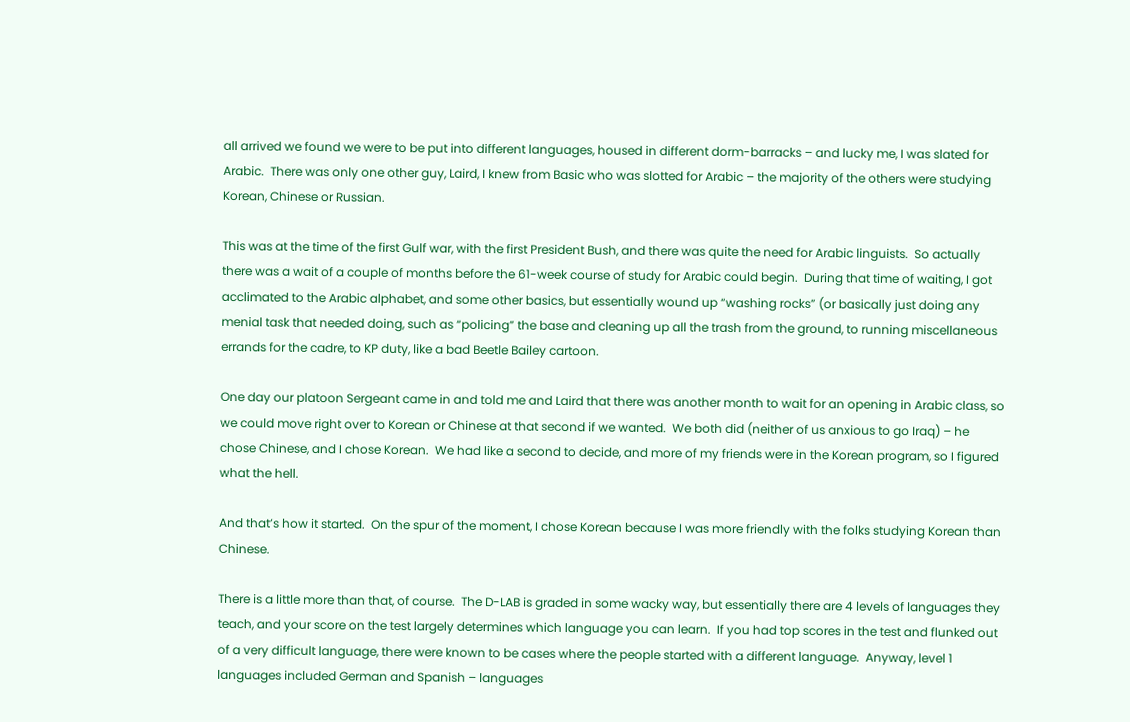all arrived we found we were to be put into different languages, housed in different dorm-barracks – and lucky me, I was slated for Arabic.  There was only one other guy, Laird, I knew from Basic who was slotted for Arabic – the majority of the others were studying Korean, Chinese or Russian.

This was at the time of the first Gulf war, with the first President Bush, and there was quite the need for Arabic linguists.  So actually there was a wait of a couple of months before the 61-week course of study for Arabic could begin.  During that time of waiting, I got acclimated to the Arabic alphabet, and some other basics, but essentially wound up “washing rocks” (or basically just doing any menial task that needed doing, such as “policing” the base and cleaning up all the trash from the ground, to running miscellaneous errands for the cadre, to KP duty, like a bad Beetle Bailey cartoon.

One day our platoon Sergeant came in and told me and Laird that there was another month to wait for an opening in Arabic class, so we could move right over to Korean or Chinese at that second if we wanted.  We both did (neither of us anxious to go Iraq) – he chose Chinese, and I chose Korean.  We had like a second to decide, and more of my friends were in the Korean program, so I figured what the hell.

And that’s how it started.  On the spur of the moment, I chose Korean because I was more friendly with the folks studying Korean than Chinese.

There is a little more than that, of course.  The D-LAB is graded in some wacky way, but essentially there are 4 levels of languages they teach, and your score on the test largely determines which language you can learn.  If you had top scores in the test and flunked out of a very difficult language, there were known to be cases where the people started with a different language.  Anyway, level 1 languages included German and Spanish – languages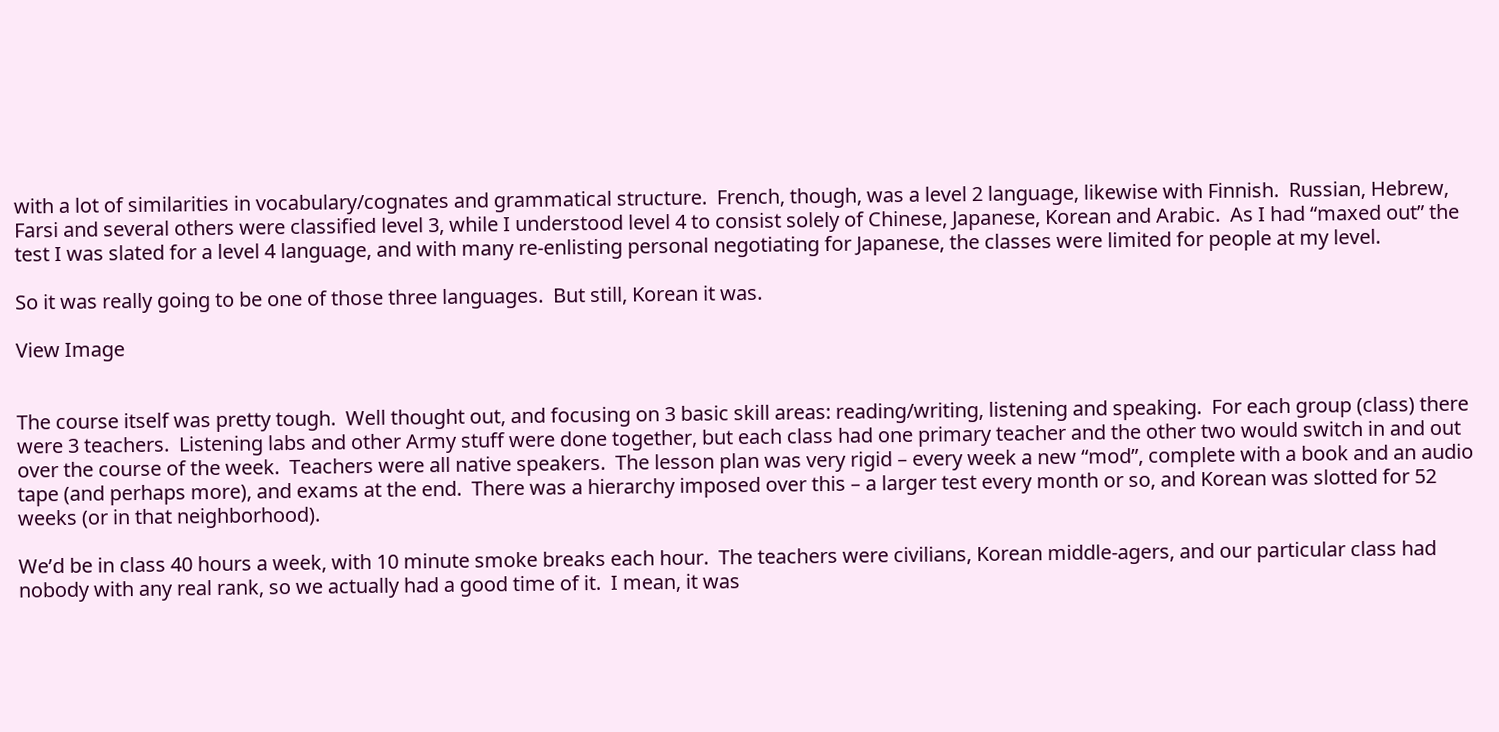with a lot of similarities in vocabulary/cognates and grammatical structure.  French, though, was a level 2 language, likewise with Finnish.  Russian, Hebrew, Farsi and several others were classified level 3, while I understood level 4 to consist solely of Chinese, Japanese, Korean and Arabic.  As I had “maxed out” the test I was slated for a level 4 language, and with many re-enlisting personal negotiating for Japanese, the classes were limited for people at my level.

So it was really going to be one of those three languages.  But still, Korean it was.

View Image


The course itself was pretty tough.  Well thought out, and focusing on 3 basic skill areas: reading/writing, listening and speaking.  For each group (class) there were 3 teachers.  Listening labs and other Army stuff were done together, but each class had one primary teacher and the other two would switch in and out over the course of the week.  Teachers were all native speakers.  The lesson plan was very rigid – every week a new “mod”, complete with a book and an audio tape (and perhaps more), and exams at the end.  There was a hierarchy imposed over this – a larger test every month or so, and Korean was slotted for 52 weeks (or in that neighborhood).

We’d be in class 40 hours a week, with 10 minute smoke breaks each hour.  The teachers were civilians, Korean middle-agers, and our particular class had nobody with any real rank, so we actually had a good time of it.  I mean, it was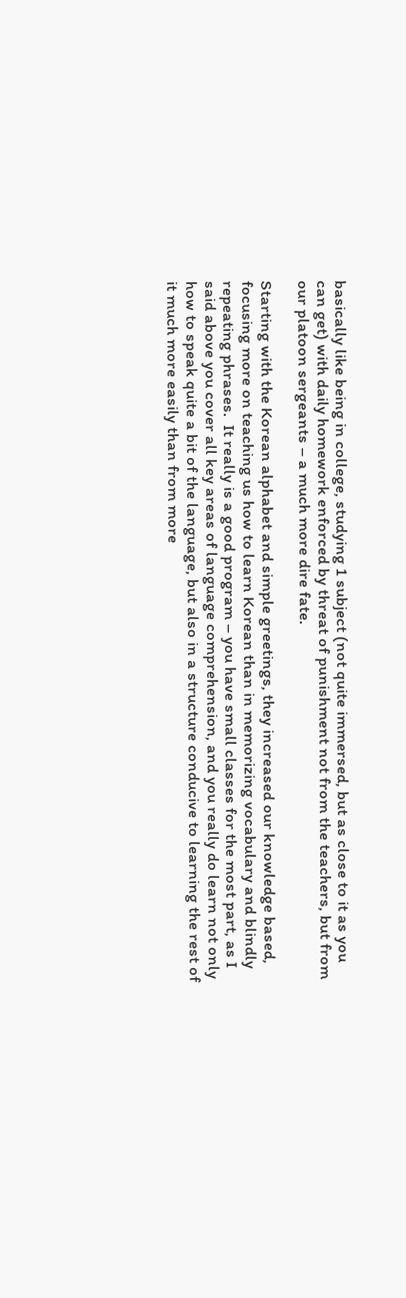basically like being in college, studying 1 subject (not quite immersed, but as close to it as you can get) with daily homework enforced by threat of punishment not from the teachers, but from our platoon sergeants – a much more dire fate.

Starting with the Korean alphabet and simple greetings, they increased our knowledge based, focusing more on teaching us how to learn Korean than in memorizing vocabulary and blindly repeating phrases.  It really is a good program – you have small classes for the most part, as I said above you cover all key areas of language comprehension, and you really do learn not only how to speak quite a bit of the language, but also in a structure conducive to learning the rest of it much more easily than from more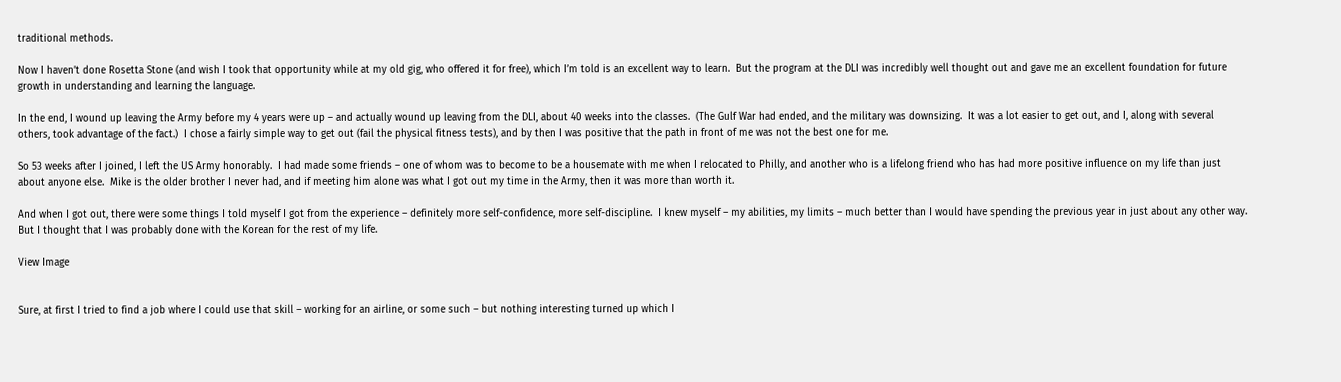traditional methods.

Now I haven’t done Rosetta Stone (and wish I took that opportunity while at my old gig, who offered it for free), which I’m told is an excellent way to learn.  But the program at the DLI was incredibly well thought out and gave me an excellent foundation for future growth in understanding and learning the language.

In the end, I wound up leaving the Army before my 4 years were up – and actually wound up leaving from the DLI, about 40 weeks into the classes.  (The Gulf War had ended, and the military was downsizing.  It was a lot easier to get out, and I, along with several others, took advantage of the fact.)  I chose a fairly simple way to get out (fail the physical fitness tests), and by then I was positive that the path in front of me was not the best one for me.

So 53 weeks after I joined, I left the US Army honorably.  I had made some friends – one of whom was to become to be a housemate with me when I relocated to Philly, and another who is a lifelong friend who has had more positive influence on my life than just about anyone else.  Mike is the older brother I never had, and if meeting him alone was what I got out my time in the Army, then it was more than worth it.

And when I got out, there were some things I told myself I got from the experience – definitely more self-confidence, more self-discipline.  I knew myself – my abilities, my limits – much better than I would have spending the previous year in just about any other way.  But I thought that I was probably done with the Korean for the rest of my life.

View Image


Sure, at first I tried to find a job where I could use that skill – working for an airline, or some such – but nothing interesting turned up which I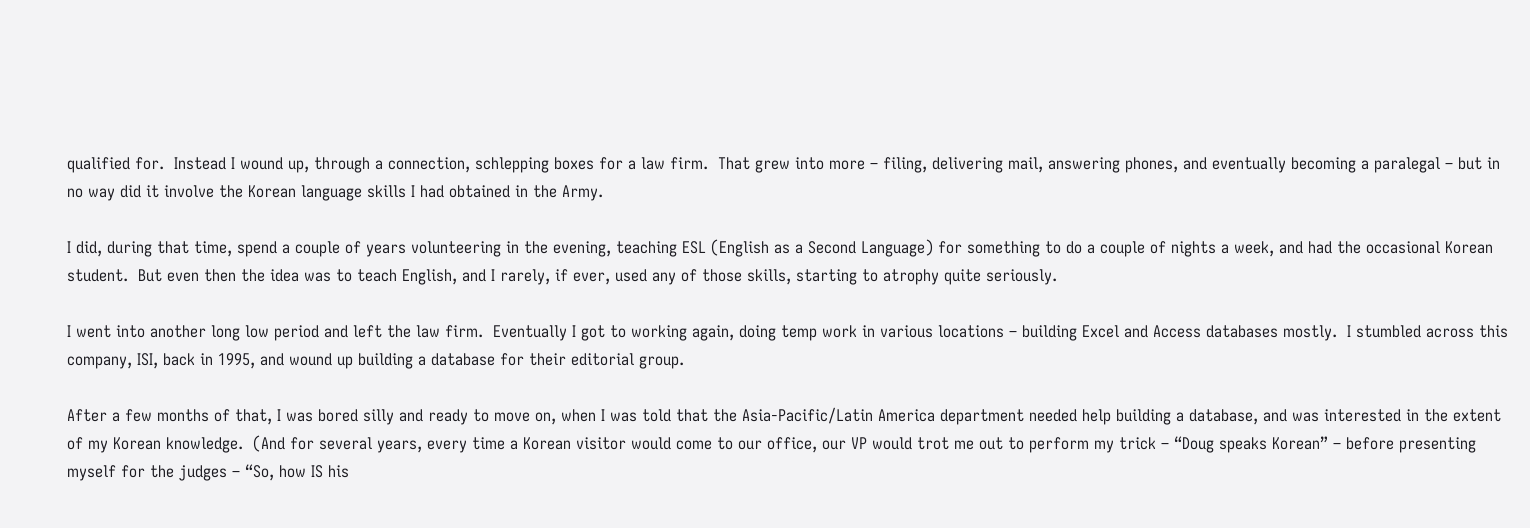qualified for.  Instead I wound up, through a connection, schlepping boxes for a law firm.  That grew into more – filing, delivering mail, answering phones, and eventually becoming a paralegal – but in no way did it involve the Korean language skills I had obtained in the Army.

I did, during that time, spend a couple of years volunteering in the evening, teaching ESL (English as a Second Language) for something to do a couple of nights a week, and had the occasional Korean student.  But even then the idea was to teach English, and I rarely, if ever, used any of those skills, starting to atrophy quite seriously.

I went into another long low period and left the law firm.  Eventually I got to working again, doing temp work in various locations – building Excel and Access databases mostly.  I stumbled across this company, ISI, back in 1995, and wound up building a database for their editorial group.

After a few months of that, I was bored silly and ready to move on, when I was told that the Asia-Pacific/Latin America department needed help building a database, and was interested in the extent of my Korean knowledge.  (And for several years, every time a Korean visitor would come to our office, our VP would trot me out to perform my trick – “Doug speaks Korean” – before presenting myself for the judges – “So, how IS his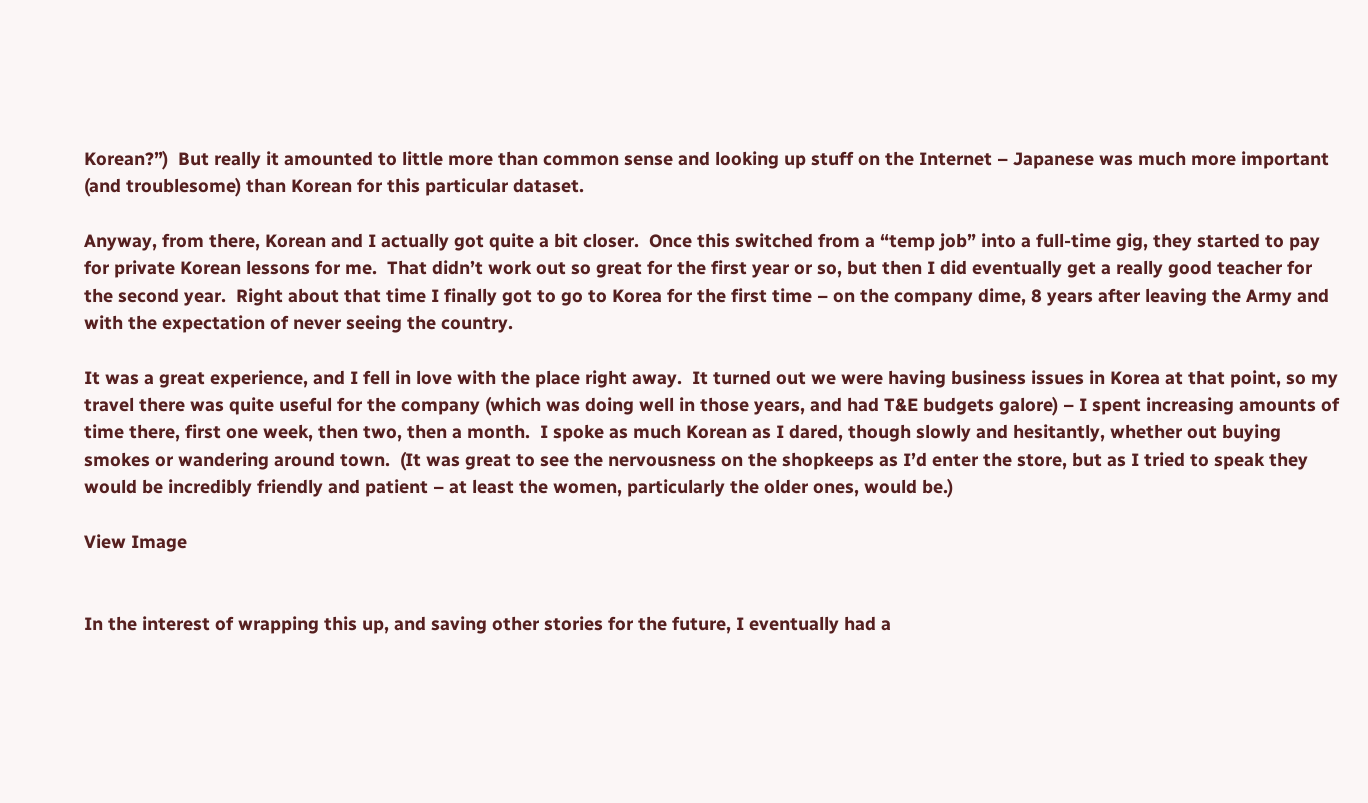Korean?”)  But really it amounted to little more than common sense and looking up stuff on the Internet – Japanese was much more important (and troublesome) than Korean for this particular dataset.

Anyway, from there, Korean and I actually got quite a bit closer.  Once this switched from a “temp job” into a full-time gig, they started to pay for private Korean lessons for me.  That didn’t work out so great for the first year or so, but then I did eventually get a really good teacher for the second year.  Right about that time I finally got to go to Korea for the first time – on the company dime, 8 years after leaving the Army and with the expectation of never seeing the country.

It was a great experience, and I fell in love with the place right away.  It turned out we were having business issues in Korea at that point, so my travel there was quite useful for the company (which was doing well in those years, and had T&E budgets galore) – I spent increasing amounts of time there, first one week, then two, then a month.  I spoke as much Korean as I dared, though slowly and hesitantly, whether out buying smokes or wandering around town.  (It was great to see the nervousness on the shopkeeps as I’d enter the store, but as I tried to speak they would be incredibly friendly and patient – at least the women, particularly the older ones, would be.)

View Image


In the interest of wrapping this up, and saving other stories for the future, I eventually had a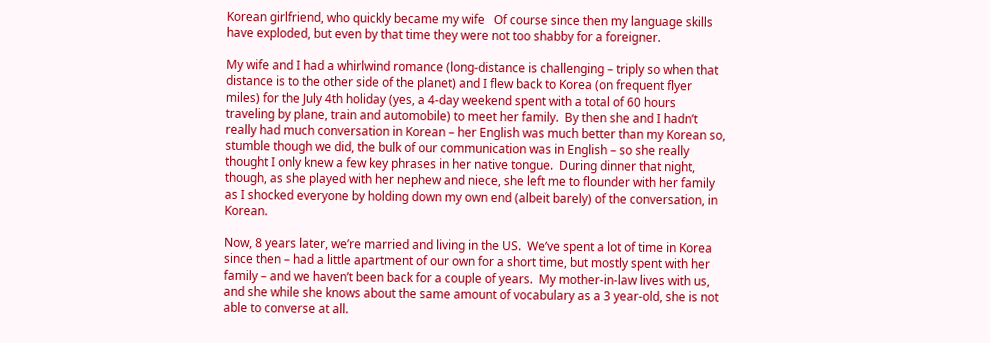Korean girlfriend, who quickly became my wife   Of course since then my language skills have exploded, but even by that time they were not too shabby for a foreigner.

My wife and I had a whirlwind romance (long-distance is challenging – triply so when that distance is to the other side of the planet) and I flew back to Korea (on frequent flyer miles) for the July 4th holiday (yes, a 4-day weekend spent with a total of 60 hours traveling by plane, train and automobile) to meet her family.  By then she and I hadn’t really had much conversation in Korean – her English was much better than my Korean so, stumble though we did, the bulk of our communication was in English – so she really thought I only knew a few key phrases in her native tongue.  During dinner that night, though, as she played with her nephew and niece, she left me to flounder with her family as I shocked everyone by holding down my own end (albeit barely) of the conversation, in Korean.

Now, 8 years later, we’re married and living in the US.  We’ve spent a lot of time in Korea since then – had a little apartment of our own for a short time, but mostly spent with her family – and we haven’t been back for a couple of years.  My mother-in-law lives with us, and she while she knows about the same amount of vocabulary as a 3 year-old, she is not able to converse at all.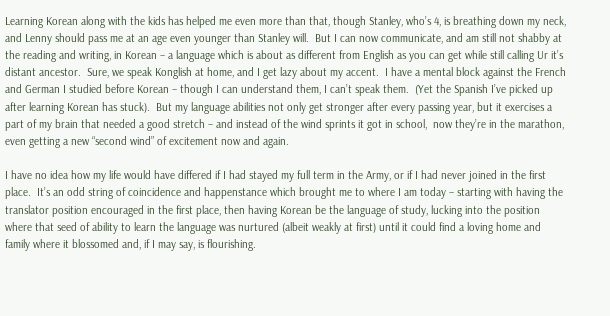Learning Korean along with the kids has helped me even more than that, though Stanley, who’s 4, is breathing down my neck, and Lenny should pass me at an age even younger than Stanley will.  But I can now communicate, and am still not shabby at the reading and writing, in Korean – a language which is about as different from English as you can get while still calling Ur it’s distant ancestor.  Sure, we speak Konglish at home, and I get lazy about my accent.  I have a mental block against the French and German I studied before Korean – though I can understand them, I can’t speak them.  (Yet the Spanish I’ve picked up after learning Korean has stuck).  But my language abilities not only get stronger after every passing year, but it exercises a part of my brain that needed a good stretch – and instead of the wind sprints it got in school,  now they’re in the marathon, even getting a new “second wind” of excitement now and again.

I have no idea how my life would have differed if I had stayed my full term in the Army, or if I had never joined in the first place.  It’s an odd string of coincidence and happenstance which brought me to where I am today – starting with having the translator position encouraged in the first place, then having Korean be the language of study, lucking into the position where that seed of ability to learn the language was nurtured (albeit weakly at first) until it could find a loving home and family where it blossomed and, if I may say, is flourishing.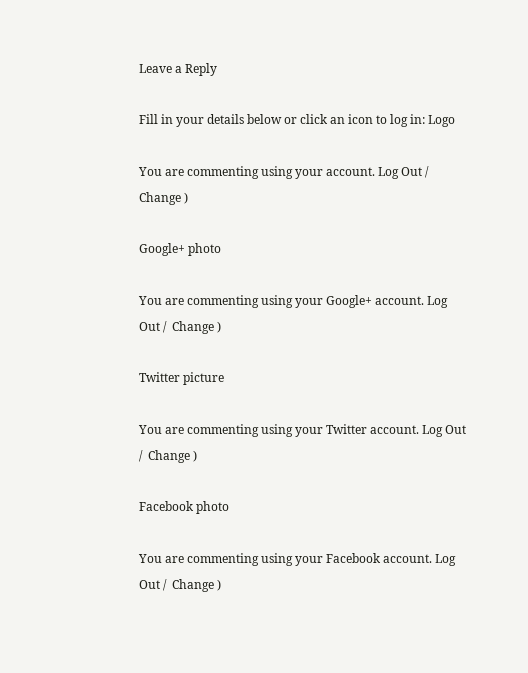Leave a Reply

Fill in your details below or click an icon to log in: Logo

You are commenting using your account. Log Out /  Change )

Google+ photo

You are commenting using your Google+ account. Log Out /  Change )

Twitter picture

You are commenting using your Twitter account. Log Out /  Change )

Facebook photo

You are commenting using your Facebook account. Log Out /  Change )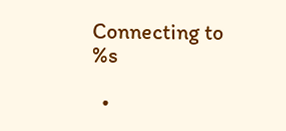Connecting to %s

  •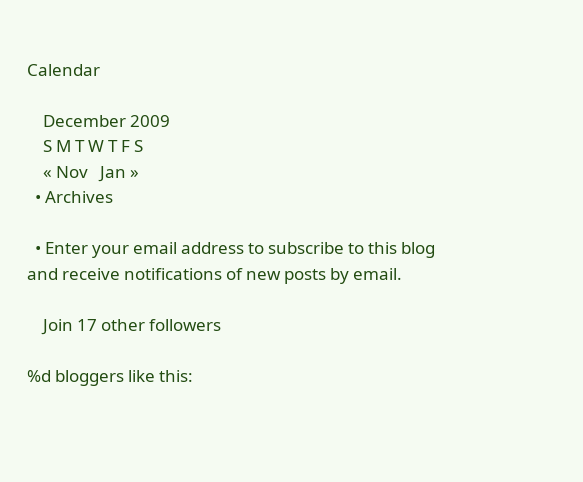Calendar

    December 2009
    S M T W T F S
    « Nov   Jan »
  • Archives

  • Enter your email address to subscribe to this blog and receive notifications of new posts by email.

    Join 17 other followers

%d bloggers like this: